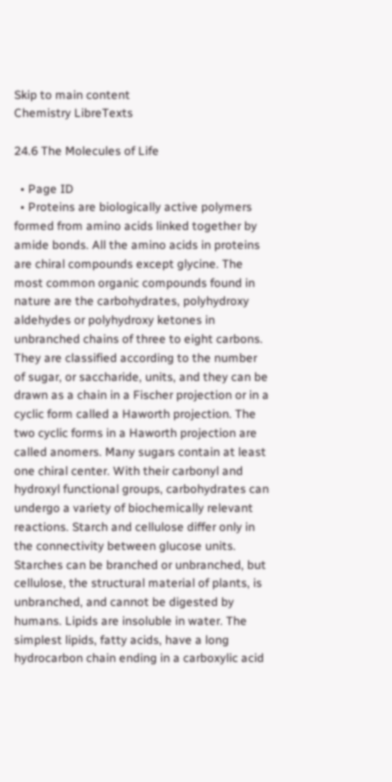Skip to main content
Chemistry LibreTexts

24.6 The Molecules of Life

  • Page ID
  • Proteins are biologically active polymers formed from amino acids linked together by amide bonds. All the amino acids in proteins are chiral compounds except glycine. The most common organic compounds found in nature are the carbohydrates, polyhydroxy aldehydes or polyhydroxy ketones in unbranched chains of three to eight carbons. They are classified according to the number of sugar, or saccharide, units, and they can be drawn as a chain in a Fischer projection or in a cyclic form called a Haworth projection. The two cyclic forms in a Haworth projection are called anomers. Many sugars contain at least one chiral center. With their carbonyl and hydroxyl functional groups, carbohydrates can undergo a variety of biochemically relevant reactions. Starch and cellulose differ only in the connectivity between glucose units. Starches can be branched or unbranched, but cellulose, the structural material of plants, is unbranched, and cannot be digested by humans. Lipids are insoluble in water. The simplest lipids, fatty acids, have a long hydrocarbon chain ending in a carboxylic acid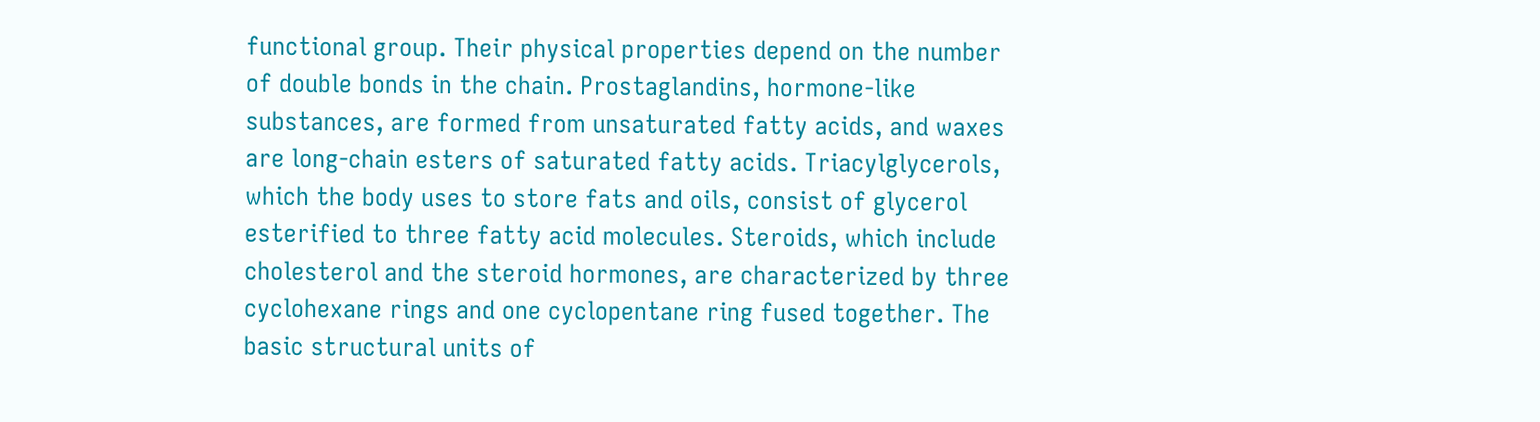functional group. Their physical properties depend on the number of double bonds in the chain. Prostaglandins, hormone-like substances, are formed from unsaturated fatty acids, and waxes are long-chain esters of saturated fatty acids. Triacylglycerols, which the body uses to store fats and oils, consist of glycerol esterified to three fatty acid molecules. Steroids, which include cholesterol and the steroid hormones, are characterized by three cyclohexane rings and one cyclopentane ring fused together. The basic structural units of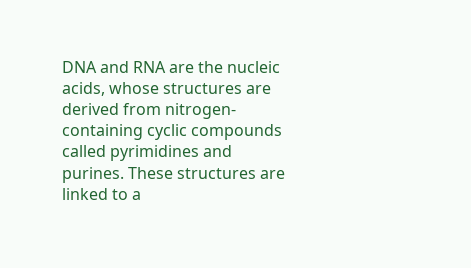DNA and RNA are the nucleic acids, whose structures are derived from nitrogen-containing cyclic compounds called pyrimidines and purines. These structures are linked to a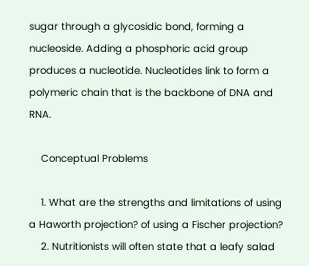sugar through a glycosidic bond, forming a nucleoside. Adding a phosphoric acid group produces a nucleotide. Nucleotides link to form a polymeric chain that is the backbone of DNA and RNA.

    Conceptual Problems

    1. What are the strengths and limitations of using a Haworth projection? of using a Fischer projection?
    2. Nutritionists will often state that a leafy salad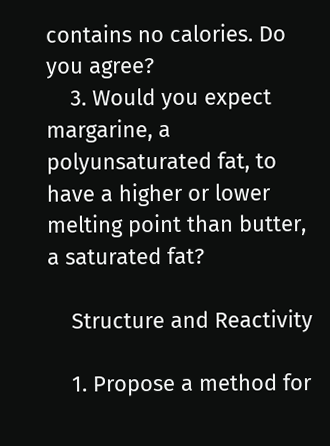contains no calories. Do you agree?
    3. Would you expect margarine, a polyunsaturated fat, to have a higher or lower melting point than butter, a saturated fat?

    Structure and Reactivity

    1. Propose a method for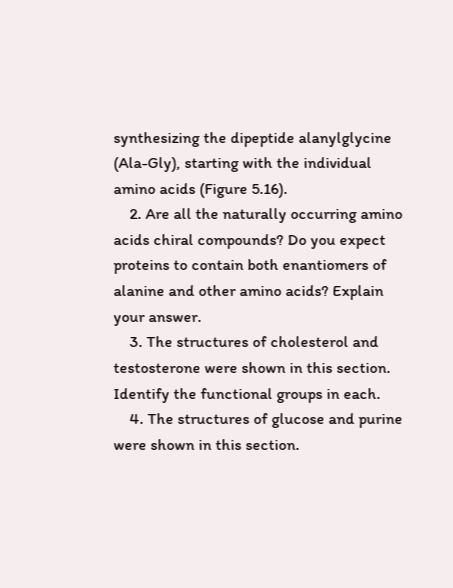synthesizing the dipeptide alanylglycine (Ala-Gly), starting with the individual amino acids (Figure 5.16).
    2. Are all the naturally occurring amino acids chiral compounds? Do you expect proteins to contain both enantiomers of alanine and other amino acids? Explain your answer.
    3. The structures of cholesterol and testosterone were shown in this section. Identify the functional groups in each.
    4. The structures of glucose and purine were shown in this section.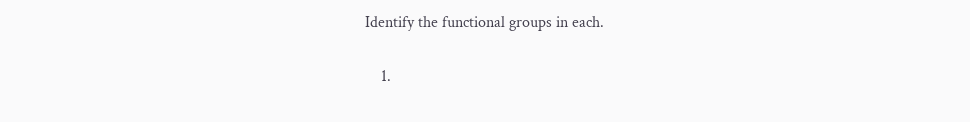Identify the functional groups in each.


    1.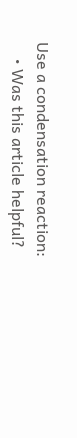Use a condensation reaction:
    • Was this article helpful?